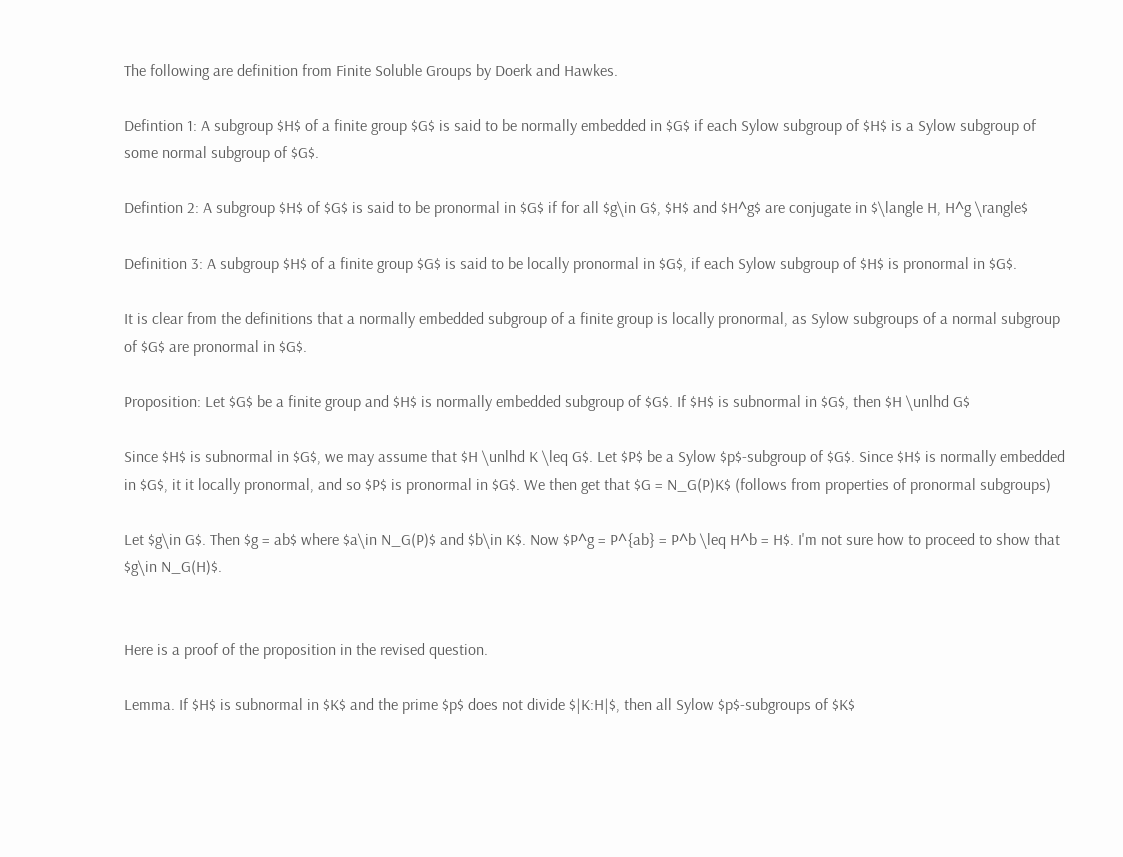The following are definition from Finite Soluble Groups by Doerk and Hawkes.

Defintion 1: A subgroup $H$ of a finite group $G$ is said to be normally embedded in $G$ if each Sylow subgroup of $H$ is a Sylow subgroup of some normal subgroup of $G$.

Defintion 2: A subgroup $H$ of $G$ is said to be pronormal in $G$ if for all $g\in G$, $H$ and $H^g$ are conjugate in $\langle H, H^g \rangle$

Definition 3: A subgroup $H$ of a finite group $G$ is said to be locally pronormal in $G$, if each Sylow subgroup of $H$ is pronormal in $G$.

It is clear from the definitions that a normally embedded subgroup of a finite group is locally pronormal, as Sylow subgroups of a normal subgroup of $G$ are pronormal in $G$.

Proposition: Let $G$ be a finite group and $H$ is normally embedded subgroup of $G$. If $H$ is subnormal in $G$, then $H \unlhd G$

Since $H$ is subnormal in $G$, we may assume that $H \unlhd K \leq G$. Let $P$ be a Sylow $p$-subgroup of $G$. Since $H$ is normally embedded in $G$, it it locally pronormal, and so $P$ is pronormal in $G$. We then get that $G = N_G(P)K$ (follows from properties of pronormal subgroups)

Let $g\in G$. Then $g = ab$ where $a\in N_G(P)$ and $b\in K$. Now $P^g = P^{ab} = P^b \leq H^b = H$. I'm not sure how to proceed to show that $g\in N_G(H)$.


Here is a proof of the proposition in the revised question.

Lemma. If $H$ is subnormal in $K$ and the prime $p$ does not divide $|K:H|$, then all Sylow $p$-subgroups of $K$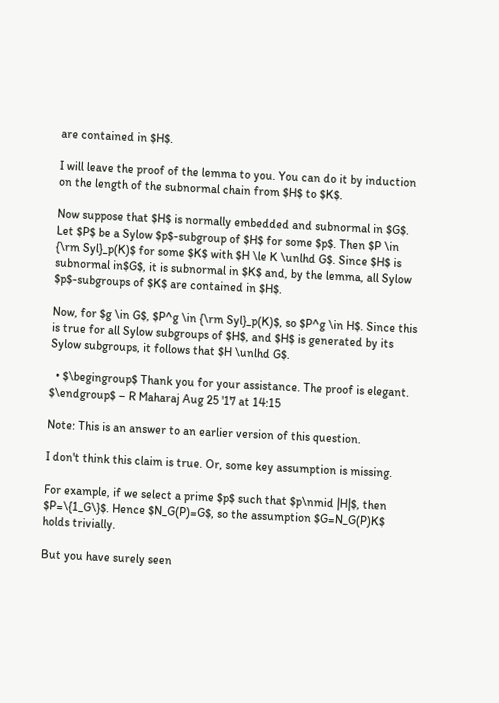are contained in $H$.

I will leave the proof of the lemma to you. You can do it by induction on the length of the subnormal chain from $H$ to $K$.

Now suppose that $H$ is normally embedded and subnormal in $G$. Let $P$ be a Sylow $p$-subgroup of $H$ for some $p$. Then $P \in {\rm Syl}_p(K)$ for some $K$ with $H \le K \unlhd G$. Since $H$ is subnormal in$G$, it is subnormal in $K$ and, by the lemma, all Sylow $p$-subgroups of $K$ are contained in $H$.

Now, for $g \in G$, $P^g \in {\rm Syl}_p(K)$, so $P^g \in H$. Since this is true for all Sylow subgroups of $H$, and $H$ is generated by its Sylow subgroups, it follows that $H \unlhd G$.

  • $\begingroup$ Thank you for your assistance. The proof is elegant. $\endgroup$ – R Maharaj Aug 25 '17 at 14:15

Note: This is an answer to an earlier version of this question.

I don't think this claim is true. Or, some key assumption is missing.

For example, if we select a prime $p$ such that $p\nmid |H|$, then $P=\{1_G\}$. Hence $N_G(P)=G$, so the assumption $G=N_G(P)K$ holds trivially.

But you have surely seen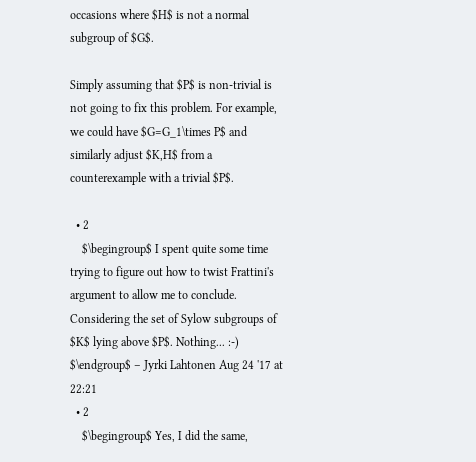occasions where $H$ is not a normal subgroup of $G$.

Simply assuming that $P$ is non-trivial is not going to fix this problem. For example, we could have $G=G_1\times P$ and similarly adjust $K,H$ from a counterexample with a trivial $P$.

  • 2
    $\begingroup$ I spent quite some time trying to figure out how to twist Frattini's argument to allow me to conclude. Considering the set of Sylow subgroups of $K$ lying above $P$. Nothing... :-) $\endgroup$ – Jyrki Lahtonen Aug 24 '17 at 22:21
  • 2
    $\begingroup$ Yes, I did the same,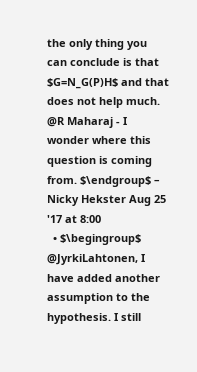the only thing you can conclude is that $G=N_G(P)H$ and that does not help much. @R Maharaj - I wonder where this question is coming from. $\endgroup$ – Nicky Hekster Aug 25 '17 at 8:00
  • $\begingroup$ @JyrkiLahtonen, I have added another assumption to the hypothesis. I still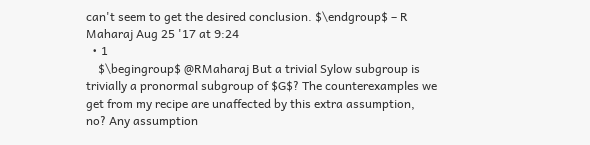can't seem to get the desired conclusion. $\endgroup$ – R Maharaj Aug 25 '17 at 9:24
  • 1
    $\begingroup$ @RMaharaj But a trivial Sylow subgroup is trivially a pronormal subgroup of $G$? The counterexamples we get from my recipe are unaffected by this extra assumption, no? Any assumption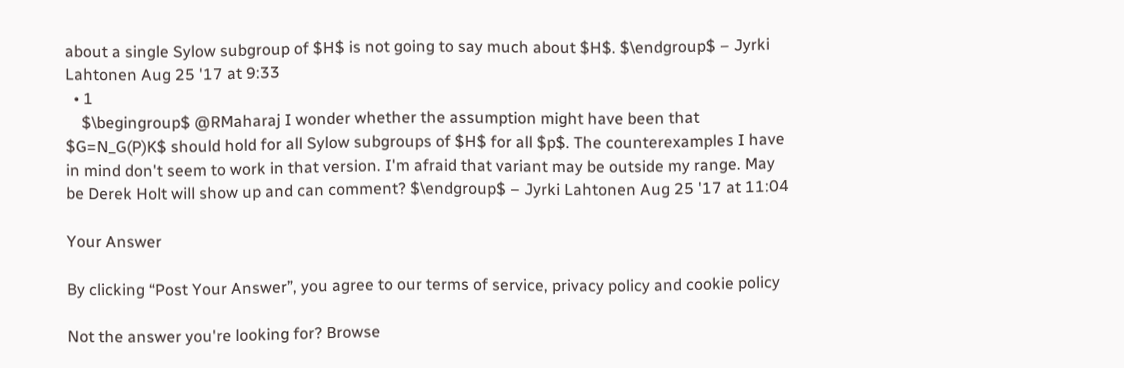about a single Sylow subgroup of $H$ is not going to say much about $H$. $\endgroup$ – Jyrki Lahtonen Aug 25 '17 at 9:33
  • 1
    $\begingroup$ @RMaharaj I wonder whether the assumption might have been that $G=N_G(P)K$ should hold for all Sylow subgroups of $H$ for all $p$. The counterexamples I have in mind don't seem to work in that version. I'm afraid that variant may be outside my range. May be Derek Holt will show up and can comment? $\endgroup$ – Jyrki Lahtonen Aug 25 '17 at 11:04

Your Answer

By clicking “Post Your Answer”, you agree to our terms of service, privacy policy and cookie policy

Not the answer you're looking for? Browse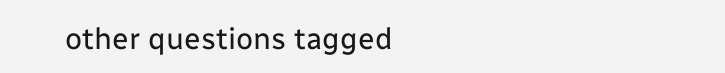other questions tagged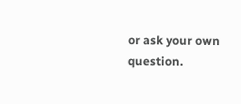or ask your own question.